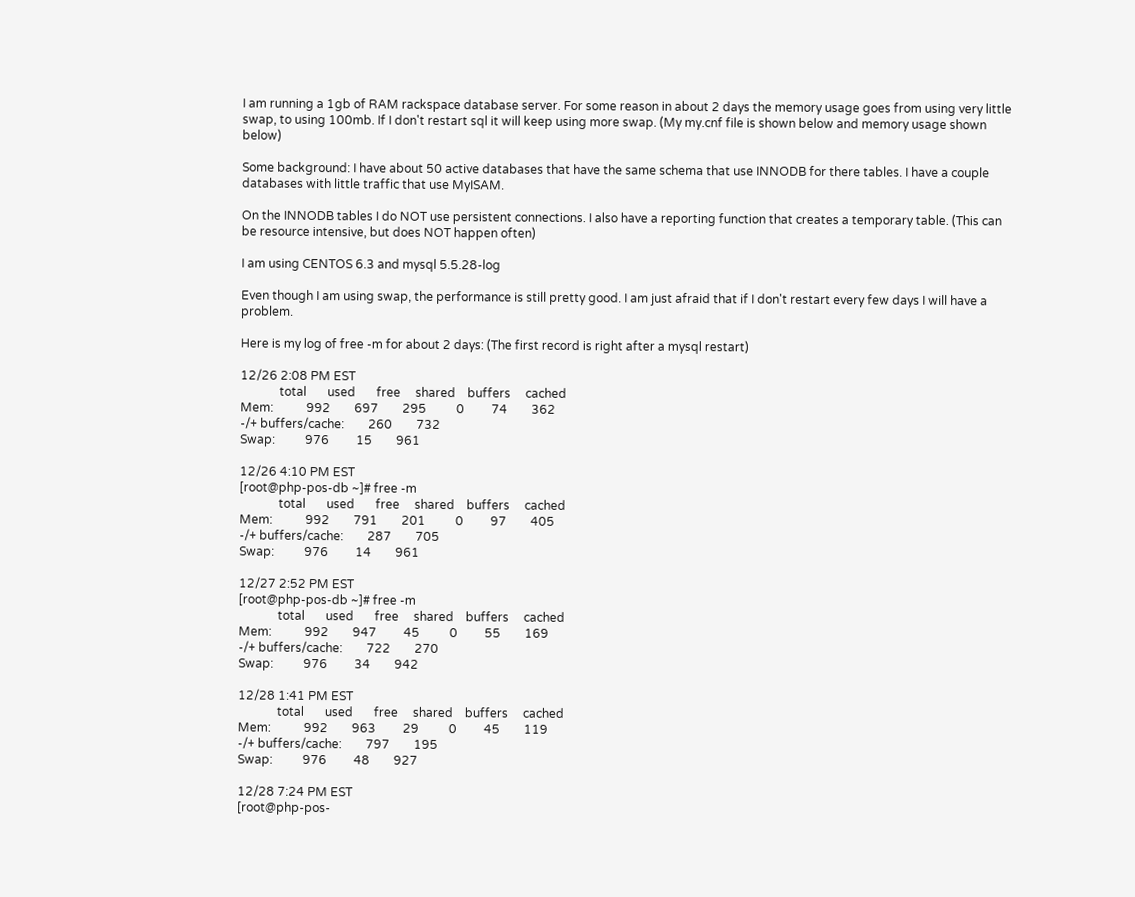I am running a 1gb of RAM rackspace database server. For some reason in about 2 days the memory usage goes from using very little swap, to using 100mb. If I don't restart sql it will keep using more swap. (My my.cnf file is shown below and memory usage shown below)

Some background: I have about 50 active databases that have the same schema that use INNODB for there tables. I have a couple databases with little traffic that use MyISAM.

On the INNODB tables I do NOT use persistent connections. I also have a reporting function that creates a temporary table. (This can be resource intensive, but does NOT happen often)

I am using CENTOS 6.3 and mysql 5.5.28-log

Even though I am using swap, the performance is still pretty good. I am just afraid that if I don't restart every few days I will have a problem.

Here is my log of free -m for about 2 days: (The first record is right after a mysql restart)

12/26 2:08 PM EST
             total       used       free     shared    buffers     cached
Mem:           992        697        295          0         74        362
-/+ buffers/cache:        260        732
Swap:          976         15        961

12/26 4:10 PM EST
[root@php-pos-db ~]# free -m
             total       used       free     shared    buffers     cached
Mem:           992        791        201          0         97        405
-/+ buffers/cache:        287        705
Swap:          976         14        961

12/27 2:52 PM EST
[root@php-pos-db ~]# free -m
             total       used       free     shared    buffers     cached
Mem:           992        947         45          0         55        169
-/+ buffers/cache:        722        270
Swap:          976         34        942

12/28 1:41 PM EST
             total       used       free     shared    buffers     cached
Mem:           992        963         29          0         45        119
-/+ buffers/cache:        797        195
Swap:          976         48        927

12/28 7:24 PM EST
[root@php-pos-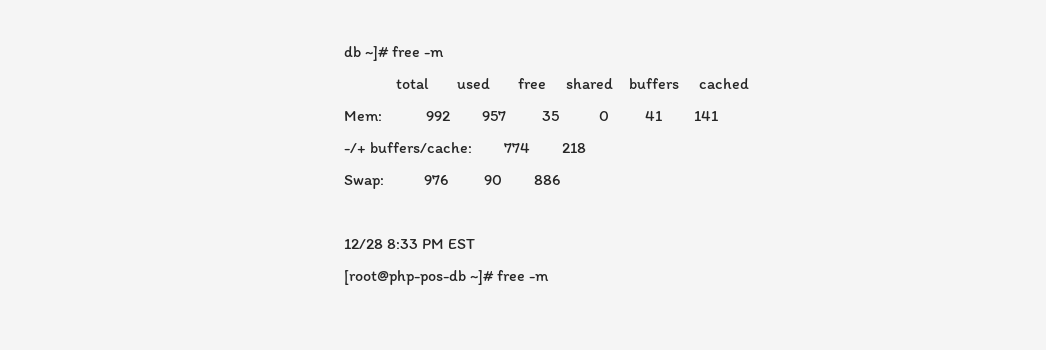db ~]# free -m
             total       used       free     shared    buffers     cached
Mem:           992        957         35          0         41        141
-/+ buffers/cache:        774        218
Swap:          976         90        886

12/28 8:33 PM EST
[root@php-pos-db ~]# free -m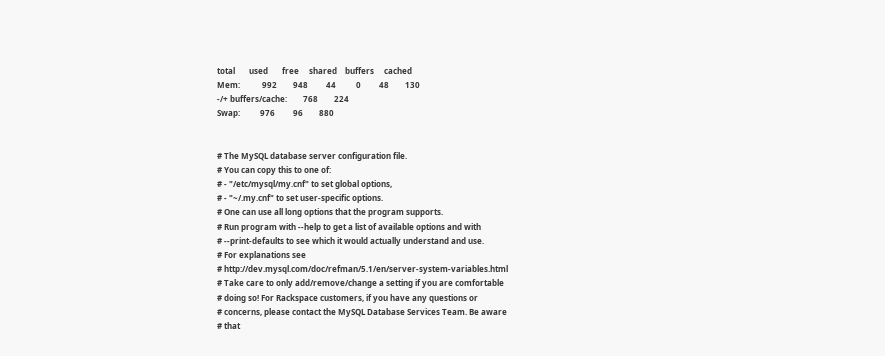total       used       free     shared    buffers     cached
Mem:           992        948         44          0         48        130
-/+ buffers/cache:        768        224
Swap:          976         96        880


# The MySQL database server configuration file.
# You can copy this to one of:
# - "/etc/mysql/my.cnf" to set global options,
# - "~/.my.cnf" to set user-specific options.
# One can use all long options that the program supports.
# Run program with --help to get a list of available options and with
# --print-defaults to see which it would actually understand and use.
# For explanations see
# http://dev.mysql.com/doc/refman/5.1/en/server-system-variables.html
# Take care to only add/remove/change a setting if you are comfortable
# doing so! For Rackspace customers, if you have any questions or
# concerns, please contact the MySQL Database Services Team. Be aware
# that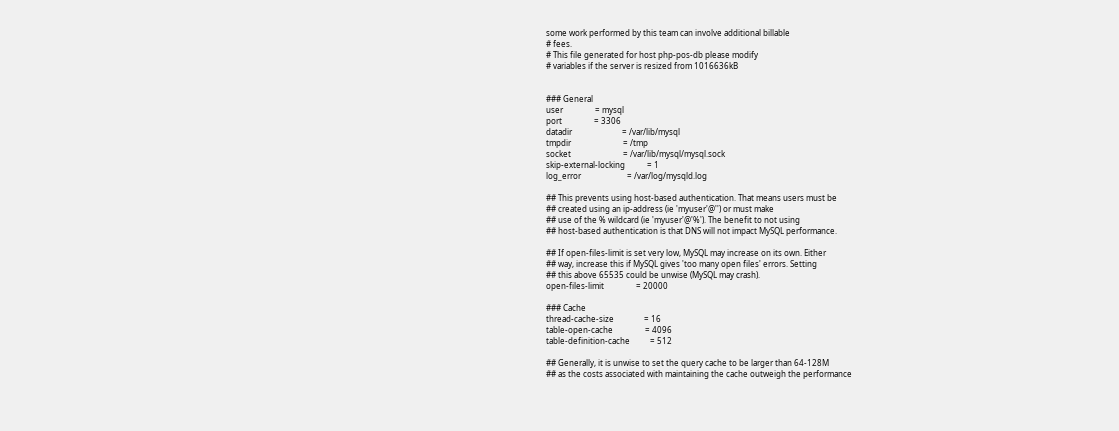some work performed by this team can involve additional billable
# fees.
# This file generated for host php-pos-db please modify
# variables if the server is resized from 1016636kB


### General
user                = mysql
port                = 3306
datadir                         = /var/lib/mysql
tmpdir                          = /tmp
socket                          = /var/lib/mysql/mysql.sock
skip-external-locking           = 1
log_error                       = /var/log/mysqld.log

## This prevents using host-based authentication. That means users must be
## created using an ip-address (ie 'myuser'@'') or must make
## use of the % wildcard (ie 'myuser'@'%'). The benefit to not using
## host-based authentication is that DNS will not impact MySQL performance.

## If open-files-limit is set very low, MySQL may increase on its own. Either
## way, increase this if MySQL gives 'too many open files' errors. Setting
## this above 65535 could be unwise (MySQL may crash).
open-files-limit                = 20000

### Cache
thread-cache-size               = 16
table-open-cache                = 4096
table-definition-cache          = 512

## Generally, it is unwise to set the query cache to be larger than 64-128M
## as the costs associated with maintaining the cache outweigh the performance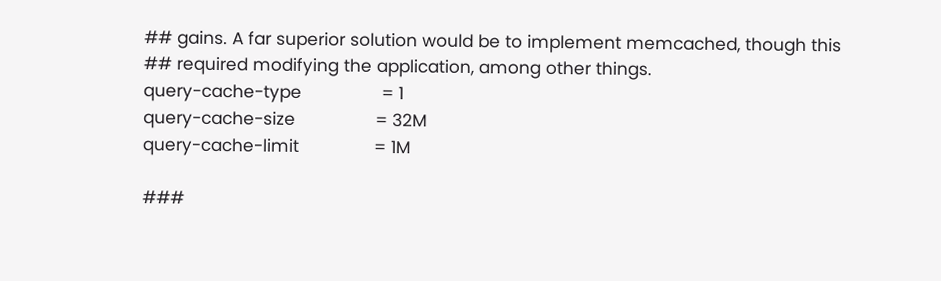## gains. A far superior solution would be to implement memcached, though this
## required modifying the application, among other things.
query-cache-type                = 1
query-cache-size                = 32M
query-cache-limit               = 1M

###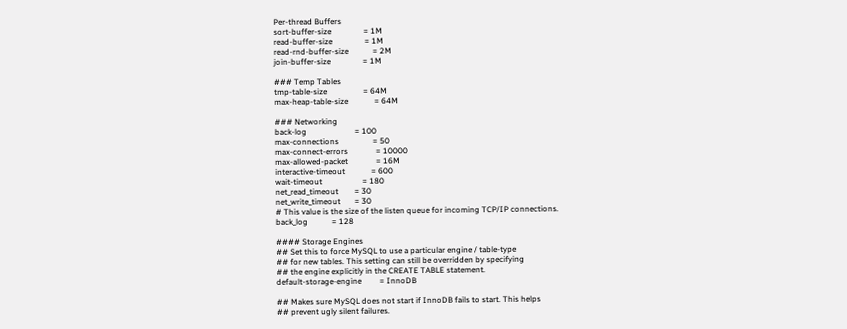Per-thread Buffers
sort-buffer-size                = 1M
read-buffer-size                = 1M
read-rnd-buffer-size            = 2M
join-buffer-size                = 1M

### Temp Tables
tmp-table-size                  = 64M
max-heap-table-size             = 64M

### Networking
back-log                        = 100
max-connections                 = 50
max-connect-errors              = 10000
max-allowed-packet              = 16M
interactive-timeout             = 600
wait-timeout                    = 180
net_read_timeout        = 30
net_write_timeout       = 30
# This value is the size of the listen queue for incoming TCP/IP connections.
back_log            = 128

#### Storage Engines
## Set this to force MySQL to use a particular engine / table-type
## for new tables. This setting can still be overridden by specifying
## the engine explicitly in the CREATE TABLE statement.
default-storage-engine         = InnoDB

## Makes sure MySQL does not start if InnoDB fails to start. This helps
## prevent ugly silent failures.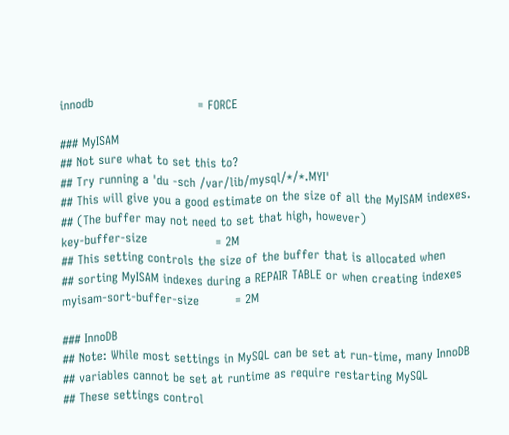innodb                          = FORCE

### MyISAM
## Not sure what to set this to?
## Try running a 'du -sch /var/lib/mysql/*/*.MYI'
## This will give you a good estimate on the size of all the MyISAM indexes.
## (The buffer may not need to set that high, however)
key-buffer-size                 = 2M
## This setting controls the size of the buffer that is allocated when
## sorting MyISAM indexes during a REPAIR TABLE or when creating indexes
myisam-sort-buffer-size         = 2M

### InnoDB
## Note: While most settings in MySQL can be set at run-time, many InnoDB
## variables cannot be set at runtime as require restarting MySQL
## These settings control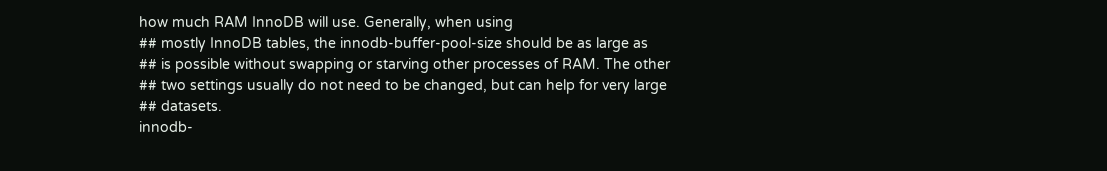how much RAM InnoDB will use. Generally, when using
## mostly InnoDB tables, the innodb-buffer-pool-size should be as large as
## is possible without swapping or starving other processes of RAM. The other
## two settings usually do not need to be changed, but can help for very large
## datasets.
innodb-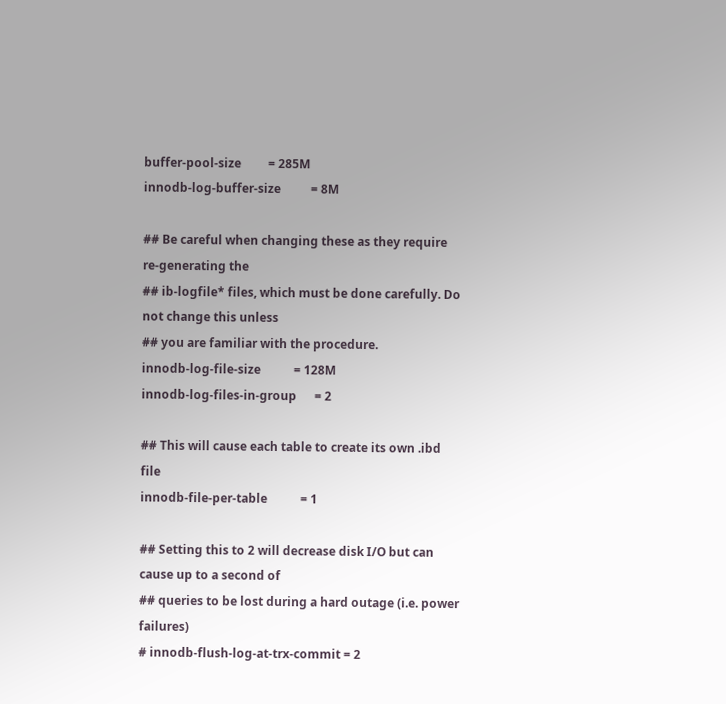buffer-pool-size         = 285M
innodb-log-buffer-size          = 8M

## Be careful when changing these as they require re-generating the
## ib-logfile* files, which must be done carefully. Do not change this unless
## you are familiar with the procedure.
innodb-log-file-size           = 128M
innodb-log-files-in-group      = 2

## This will cause each table to create its own .ibd file
innodb-file-per-table           = 1

## Setting this to 2 will decrease disk I/O but can cause up to a second of
## queries to be lost during a hard outage (i.e. power failures)
# innodb-flush-log-at-trx-commit = 2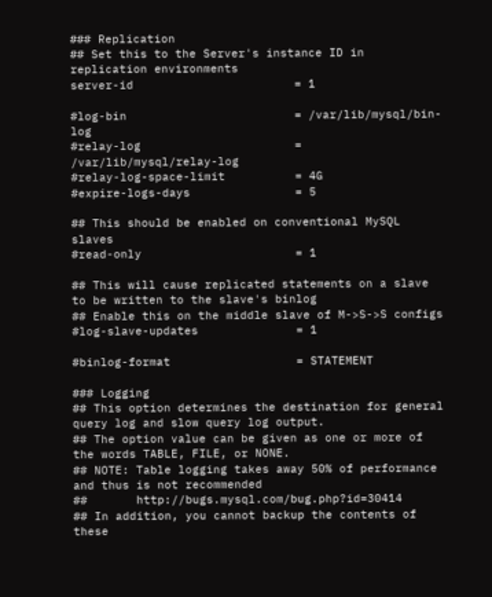### Replication
## Set this to the Server's instance ID in replication environments
server-id                       = 1

#log-bin                        = /var/lib/mysql/bin-log
#relay-log                      = /var/lib/mysql/relay-log
#relay-log-space-limit          = 4G
#expire-logs-days               = 5

## This should be enabled on conventional MySQL slaves
#read-only                      = 1

## This will cause replicated statements on a slave to be written to the slave's binlog
## Enable this on the middle slave of M->S->S configs
#log-slave-updates              = 1

#binlog-format                  = STATEMENT

### Logging
## This option determines the destination for general query log and slow query log output.
## The option value can be given as one or more of the words TABLE, FILE, or NONE.
## NOTE: Table logging takes away 50% of performance and thus is not recommended
##       http://bugs.mysql.com/bug.php?id=30414
## In addition, you cannot backup the contents of these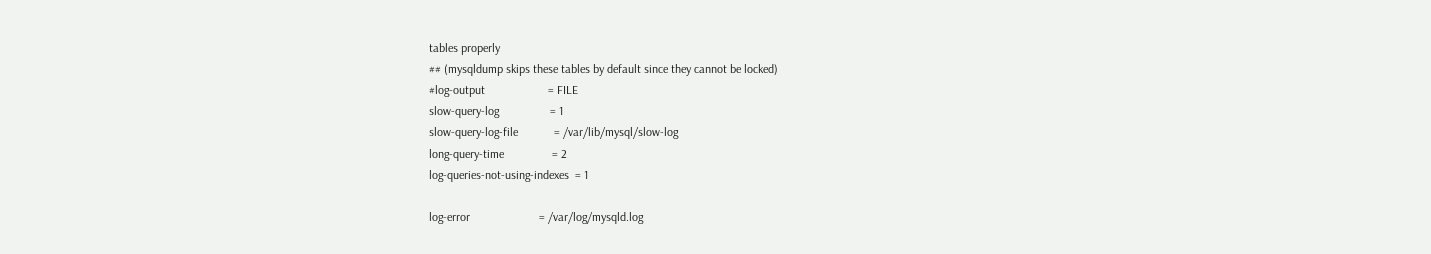tables properly
## (mysqldump skips these tables by default since they cannot be locked)
#log-output                     = FILE
slow-query-log                 = 1
slow-query-log-file            = /var/lib/mysql/slow-log
long-query-time                = 2
log-queries-not-using-indexes  = 1

log-error                       = /var/log/mysqld.log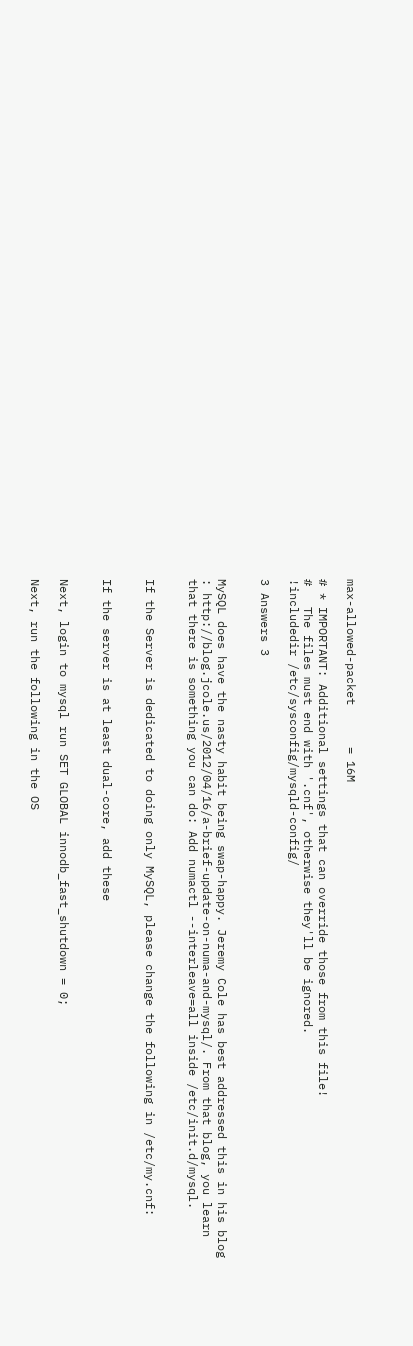max-allowed-packet      = 16M

# * IMPORTANT: Additional settings that can override those from this file!
#   The files must end with '.cnf', otherwise they'll be ignored.
!includedir /etc/sysconfig/mysqld-config/

3 Answers 3


MySQL does have the nasty habit being swap-happy. Jeremy Cole has best addressed this in his blog : http://blog.jcole.us/2012/04/16/a-brief-update-on-numa-and-mysql/. From that blog, you learn that there is something you can do: Add numactl --interleave=all inside /etc/init.d/mysql.


If the Server is dedicated to doing only MySQL, please change the following in /etc/my.cnf:


If the server is at least dual-core, add these


Next, login to mysql run SET GLOBAL innodb_fast_shutdown = 0;

Next, run the following in the OS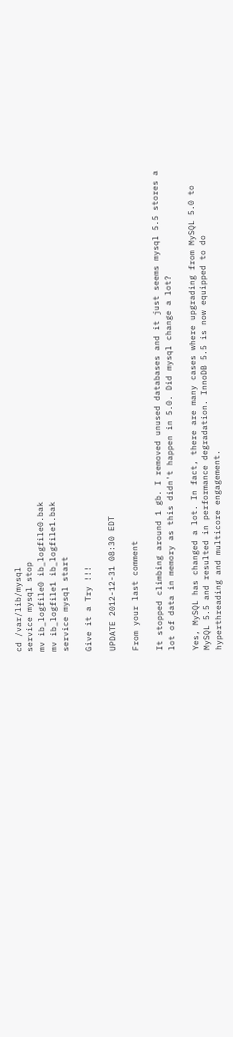cd /var/lib/mysql
service mysql stop
mv ib_logfile0 ib_logfile0.bak
mv ib_logfile1 ib_logfile1.bak
service mysql start

Give it a Try !!!

UPDATE 2012-12-31 08:30 EDT

From your last comment

It stopped climbing around 1 gb. I removed unused databases and it just seems mysql 5.5 stores a lot of data in memory as this didn't happen in 5.0. Did mysql change a lot?

Yes, MySQL has changed a lot. In fact, there are many cases where upgrading from MySQL 5.0 to MySQL 5.5 and resulted in performance degradation. InnoDB 5.5 is now equipped to do hyperthreading and multicore engagement.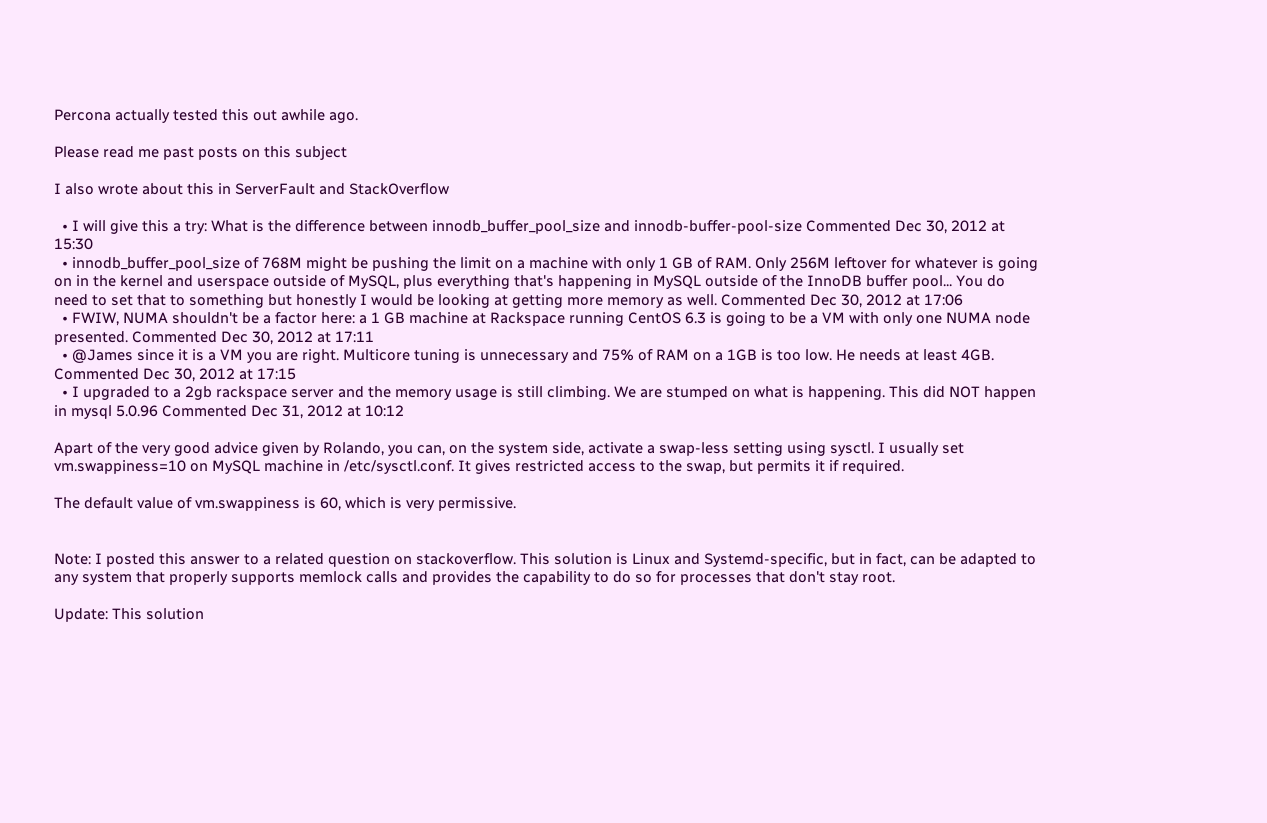Percona actually tested this out awhile ago.

Please read me past posts on this subject

I also wrote about this in ServerFault and StackOverflow

  • I will give this a try: What is the difference between innodb_buffer_pool_size and innodb-buffer-pool-size Commented Dec 30, 2012 at 15:30
  • innodb_buffer_pool_size of 768M might be pushing the limit on a machine with only 1 GB of RAM. Only 256M leftover for whatever is going on in the kernel and userspace outside of MySQL, plus everything that's happening in MySQL outside of the InnoDB buffer pool... You do need to set that to something but honestly I would be looking at getting more memory as well. Commented Dec 30, 2012 at 17:06
  • FWIW, NUMA shouldn't be a factor here: a 1 GB machine at Rackspace running CentOS 6.3 is going to be a VM with only one NUMA node presented. Commented Dec 30, 2012 at 17:11
  • @James since it is a VM you are right. Multicore tuning is unnecessary and 75% of RAM on a 1GB is too low. He needs at least 4GB. Commented Dec 30, 2012 at 17:15
  • I upgraded to a 2gb rackspace server and the memory usage is still climbing. We are stumped on what is happening. This did NOT happen in mysql 5.0.96 Commented Dec 31, 2012 at 10:12

Apart of the very good advice given by Rolando, you can, on the system side, activate a swap-less setting using sysctl. I usually set vm.swappiness=10 on MySQL machine in /etc/sysctl.conf. It gives restricted access to the swap, but permits it if required.

The default value of vm.swappiness is 60, which is very permissive.


Note: I posted this answer to a related question on stackoverflow. This solution is Linux and Systemd-specific, but in fact, can be adapted to any system that properly supports memlock calls and provides the capability to do so for processes that don't stay root.

Update: This solution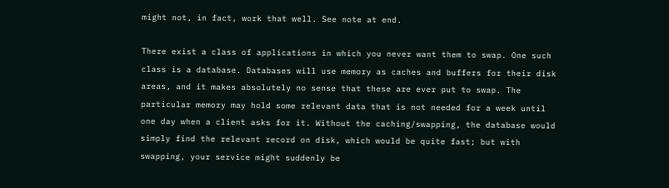might not, in fact, work that well. See note at end.

There exist a class of applications in which you never want them to swap. One such class is a database. Databases will use memory as caches and buffers for their disk areas, and it makes absolutely no sense that these are ever put to swap. The particular memory may hold some relevant data that is not needed for a week until one day when a client asks for it. Without the caching/swapping, the database would simply find the relevant record on disk, which would be quite fast; but with swapping, your service might suddenly be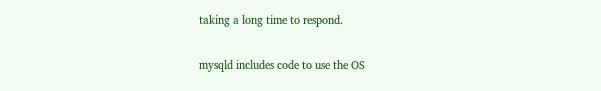taking a long time to respond.

mysqld includes code to use the OS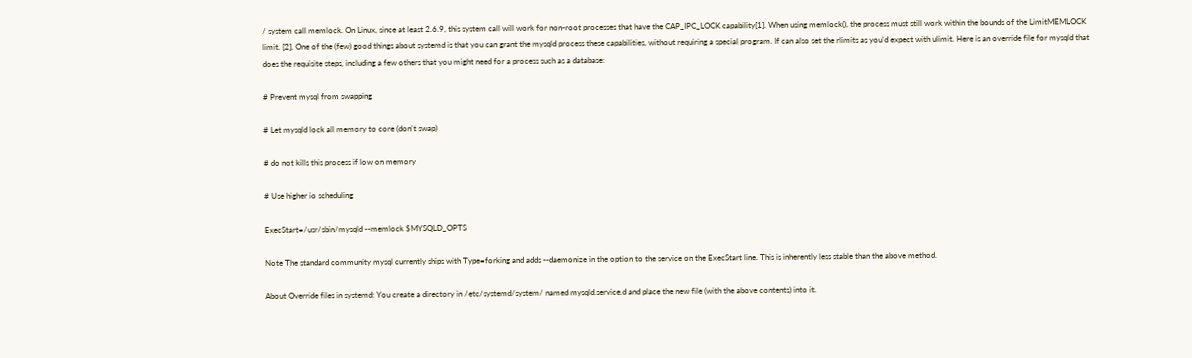/ system call memlock. On Linux, since at least 2.6.9, this system call will work for non-root processes that have the CAP_IPC_LOCK capability[1]. When using memlock(), the process must still work within the bounds of the LimitMEMLOCK limit. [2]. One of the (few) good things about systemd is that you can grant the mysqld process these capabilities, without requiring a special program. If can also set the rlimits as you'd expect with ulimit. Here is an override file for mysqld that does the requisite steps, including a few others that you might need for a process such as a database:

# Prevent mysql from swapping

# Let mysqld lock all memory to core (don't swap)

# do not kills this process if low on memory

# Use higher io scheduling

ExecStart=/usr/sbin/mysqld --memlock $MYSQLD_OPTS

Note The standard community mysql currently ships with Type=forking and adds --daemonize in the option to the service on the ExecStart line. This is inherently less stable than the above method.

About Override files in systemd: You create a directory in /etc/systemd/system/ named mysqld.service.d and place the new file (with the above contents) into it.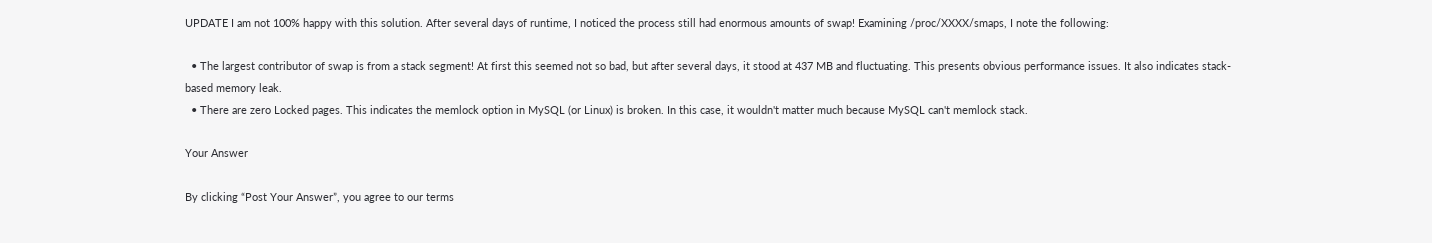UPDATE I am not 100% happy with this solution. After several days of runtime, I noticed the process still had enormous amounts of swap! Examining /proc/XXXX/smaps, I note the following:

  • The largest contributor of swap is from a stack segment! At first this seemed not so bad, but after several days, it stood at 437 MB and fluctuating. This presents obvious performance issues. It also indicates stack-based memory leak.
  • There are zero Locked pages. This indicates the memlock option in MySQL (or Linux) is broken. In this case, it wouldn't matter much because MySQL can't memlock stack.

Your Answer

By clicking “Post Your Answer”, you agree to our terms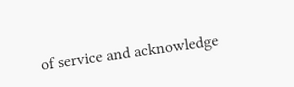of service and acknowledge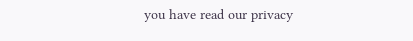you have read our privacy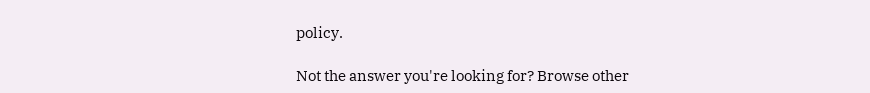policy.

Not the answer you're looking for? Browse other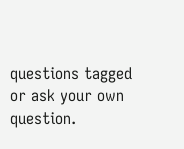questions tagged or ask your own question.